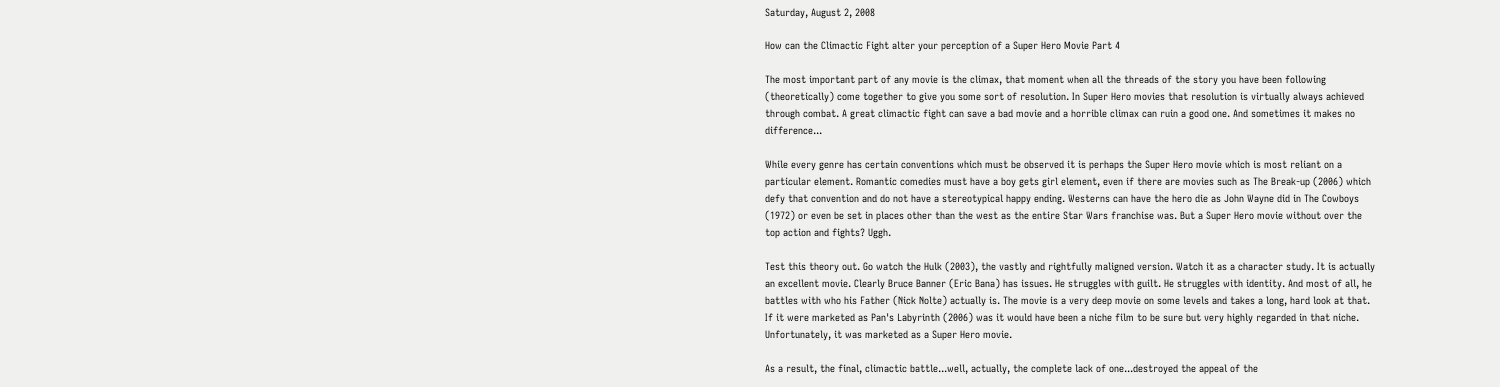Saturday, August 2, 2008

How can the Climactic Fight alter your perception of a Super Hero Movie Part 4

The most important part of any movie is the climax, that moment when all the threads of the story you have been following (theoretically) come together to give you some sort of resolution. In Super Hero movies that resolution is virtually always achieved through combat. A great climactic fight can save a bad movie and a horrible climax can ruin a good one. And sometimes it makes no difference...

While every genre has certain conventions which must be observed it is perhaps the Super Hero movie which is most reliant on a particular element. Romantic comedies must have a boy gets girl element, even if there are movies such as The Break-up (2006) which defy that convention and do not have a stereotypical happy ending. Westerns can have the hero die as John Wayne did in The Cowboys (1972) or even be set in places other than the west as the entire Star Wars franchise was. But a Super Hero movie without over the top action and fights? Uggh.

Test this theory out. Go watch the Hulk (2003), the vastly and rightfully maligned version. Watch it as a character study. It is actually an excellent movie. Clearly Bruce Banner (Eric Bana) has issues. He struggles with guilt. He struggles with identity. And most of all, he battles with who his Father (Nick Nolte) actually is. The movie is a very deep movie on some levels and takes a long, hard look at that. If it were marketed as Pan's Labyrinth (2006) was it would have been a niche film to be sure but very highly regarded in that niche. Unfortunately, it was marketed as a Super Hero movie.

As a result, the final, climactic battle...well, actually, the complete lack of one...destroyed the appeal of the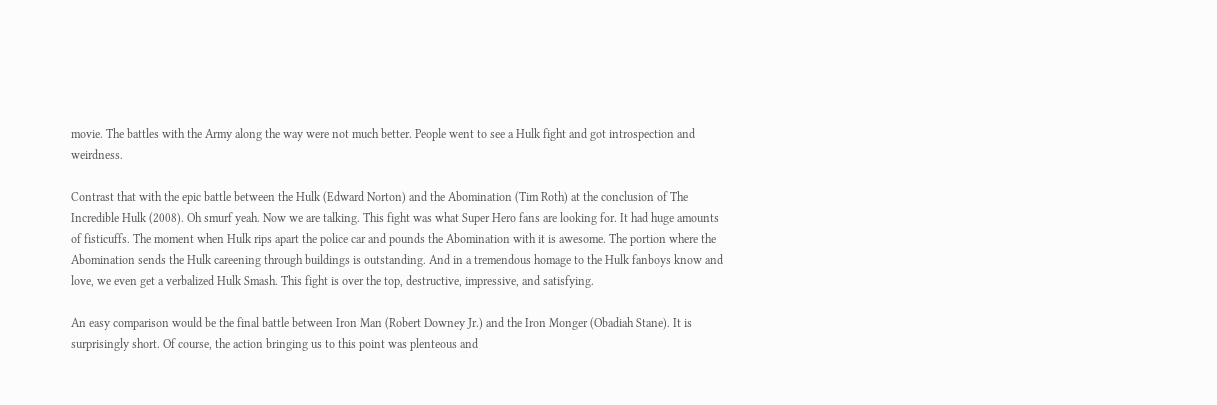movie. The battles with the Army along the way were not much better. People went to see a Hulk fight and got introspection and weirdness.

Contrast that with the epic battle between the Hulk (Edward Norton) and the Abomination (Tim Roth) at the conclusion of The Incredible Hulk (2008). Oh smurf yeah. Now we are talking. This fight was what Super Hero fans are looking for. It had huge amounts of fisticuffs. The moment when Hulk rips apart the police car and pounds the Abomination with it is awesome. The portion where the Abomination sends the Hulk careening through buildings is outstanding. And in a tremendous homage to the Hulk fanboys know and love, we even get a verbalized Hulk Smash. This fight is over the top, destructive, impressive, and satisfying.

An easy comparison would be the final battle between Iron Man (Robert Downey Jr.) and the Iron Monger (Obadiah Stane). It is surprisingly short. Of course, the action bringing us to this point was plenteous and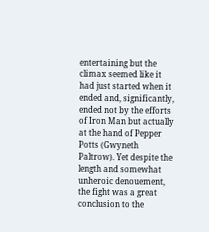entertaining but the climax seemed like it had just started when it ended and, significantly, ended not by the efforts of Iron Man but actually at the hand of Pepper Potts (Gwyneth Paltrow). Yet despite the length and somewhat unheroic denouement, the fight was a great conclusion to the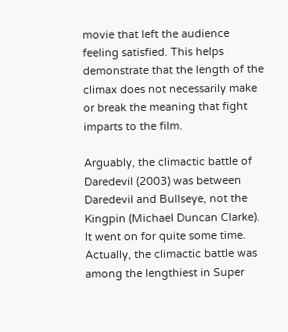movie that left the audience feeling satisfied. This helps demonstrate that the length of the climax does not necessarily make or break the meaning that fight imparts to the film.

Arguably, the climactic battle of Daredevil (2003) was between Daredevil and Bullseye, not the Kingpin (Michael Duncan Clarke). It went on for quite some time. Actually, the climactic battle was among the lengthiest in Super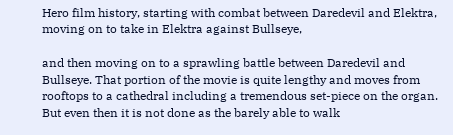Hero film history, starting with combat between Daredevil and Elektra, moving on to take in Elektra against Bullseye,

and then moving on to a sprawling battle between Daredevil and Bullseye. That portion of the movie is quite lengthy and moves from rooftops to a cathedral including a tremendous set-piece on the organ. But even then it is not done as the barely able to walk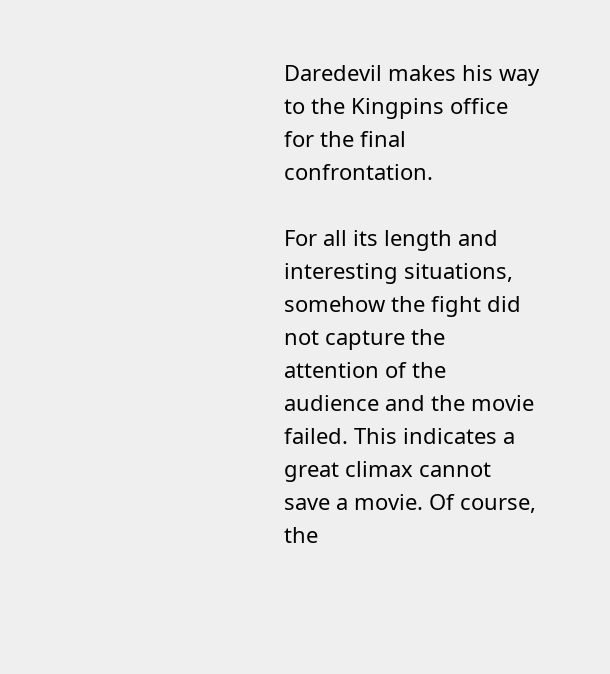Daredevil makes his way to the Kingpins office for the final confrontation.

For all its length and interesting situations, somehow the fight did not capture the attention of the audience and the movie failed. This indicates a great climax cannot save a movie. Of course, the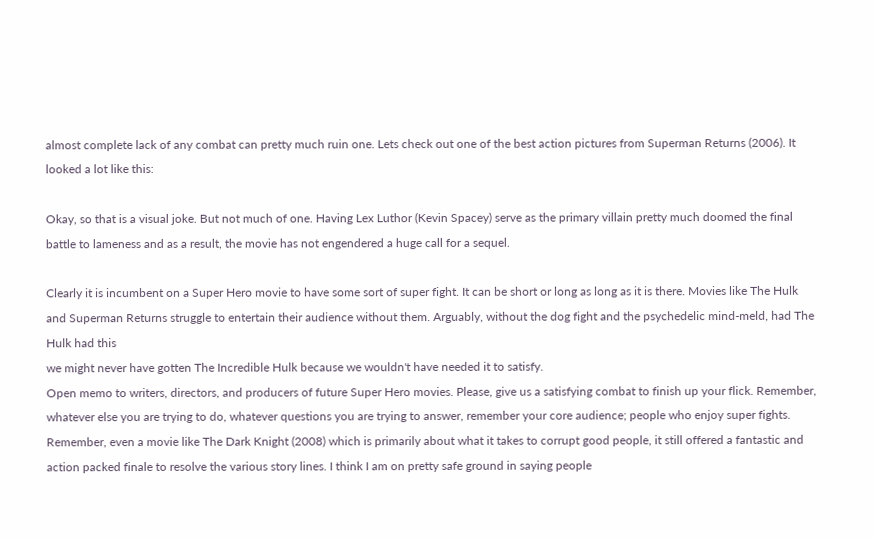almost complete lack of any combat can pretty much ruin one. Lets check out one of the best action pictures from Superman Returns (2006). It looked a lot like this:

Okay, so that is a visual joke. But not much of one. Having Lex Luthor (Kevin Spacey) serve as the primary villain pretty much doomed the final battle to lameness and as a result, the movie has not engendered a huge call for a sequel.

Clearly it is incumbent on a Super Hero movie to have some sort of super fight. It can be short or long as long as it is there. Movies like The Hulk and Superman Returns struggle to entertain their audience without them. Arguably, without the dog fight and the psychedelic mind-meld, had The Hulk had this
we might never have gotten The Incredible Hulk because we wouldn't have needed it to satisfy.
Open memo to writers, directors, and producers of future Super Hero movies. Please, give us a satisfying combat to finish up your flick. Remember, whatever else you are trying to do, whatever questions you are trying to answer, remember your core audience; people who enjoy super fights. Remember, even a movie like The Dark Knight (2008) which is primarily about what it takes to corrupt good people, it still offered a fantastic and action packed finale to resolve the various story lines. I think I am on pretty safe ground in saying people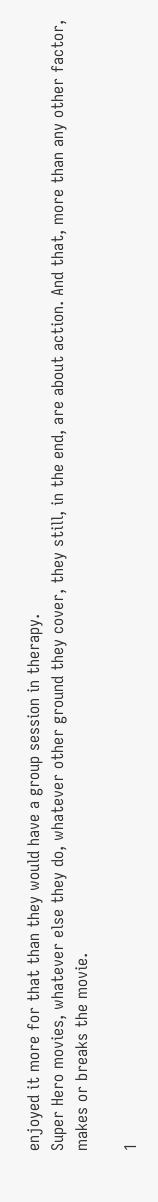enjoyed it more for that than they would have a group session in therapy.
Super Hero movies, whatever else they do, whatever other ground they cover, they still, in the end, are about action. And that, more than any other factor, makes or breaks the movie.

1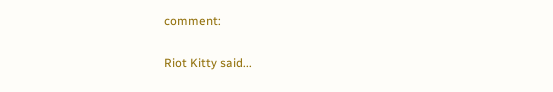comment:

Riot Kitty said...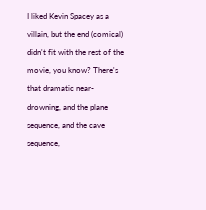I liked Kevin Spacey as a villain, but the end (comical) didn't fit with the rest of the movie, you know? There's that dramatic near-drowning, and the plane sequence, and the cave sequence,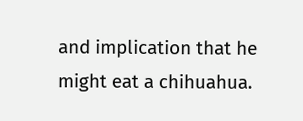and implication that he might eat a chihuahua.